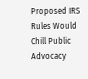Proposed IRS Rules Would Chill Public Advocacy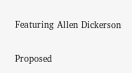Featuring Allen Dickerson

Proposed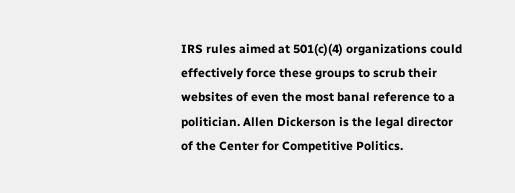IRS rules aimed at 501(c)(4) organizations could effectively force these groups to scrub their websites of even the most banal reference to a politician. Allen Dickerson is the legal director of the Center for Competitive Politics.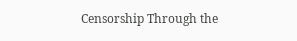Censorship Through the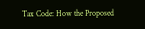Tax Code: How the Proposed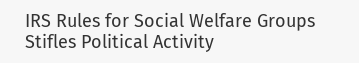IRS Rules for Social Welfare Groups Stifles Political Activity